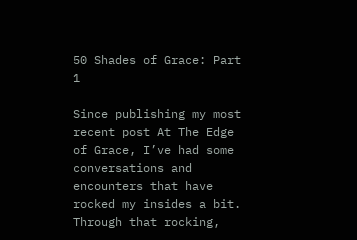50 Shades of Grace: Part 1

Since publishing my most recent post At The Edge of Grace, I’ve had some conversations and encounters that have rocked my insides a bit. Through that rocking,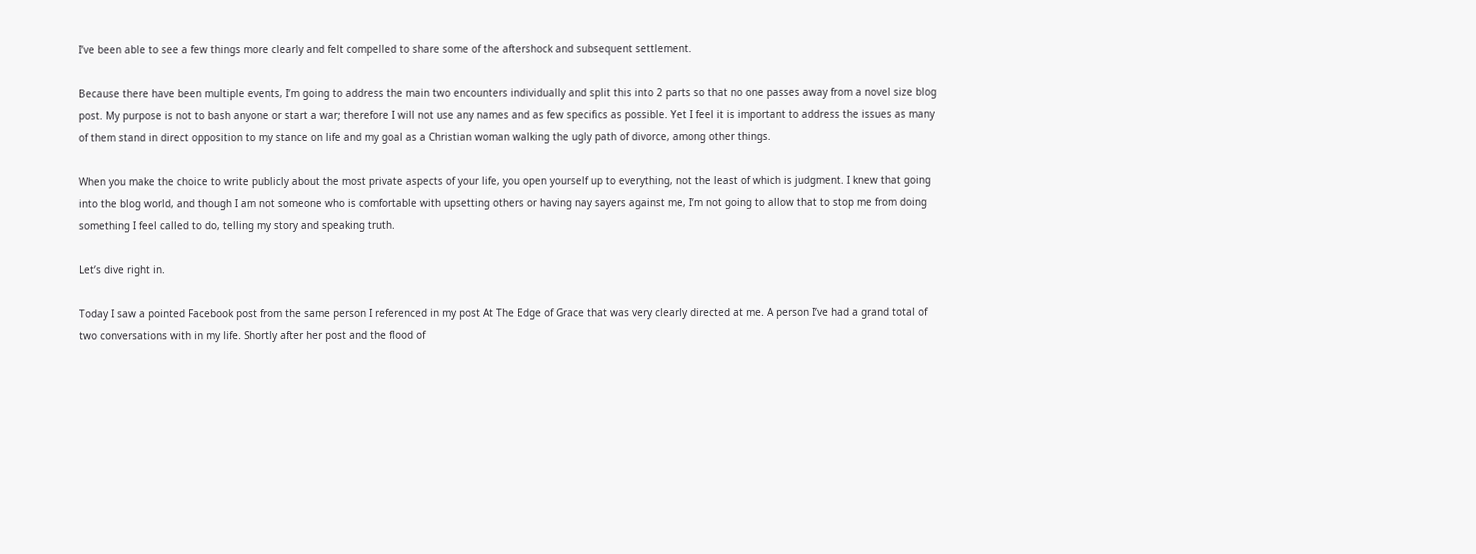I’ve been able to see a few things more clearly and felt compelled to share some of the aftershock and subsequent settlement.

Because there have been multiple events, I’m going to address the main two encounters individually and split this into 2 parts so that no one passes away from a novel size blog post. My purpose is not to bash anyone or start a war; therefore I will not use any names and as few specifics as possible. Yet I feel it is important to address the issues as many of them stand in direct opposition to my stance on life and my goal as a Christian woman walking the ugly path of divorce, among other things.

When you make the choice to write publicly about the most private aspects of your life, you open yourself up to everything, not the least of which is judgment. I knew that going into the blog world, and though I am not someone who is comfortable with upsetting others or having nay sayers against me, I’m not going to allow that to stop me from doing something I feel called to do, telling my story and speaking truth.

Let’s dive right in.

Today I saw a pointed Facebook post from the same person I referenced in my post At The Edge of Grace that was very clearly directed at me. A person I’ve had a grand total of two conversations with in my life. Shortly after her post and the flood of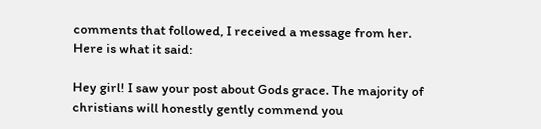comments that followed, I received a message from her. Here is what it said:

Hey girl! I saw your post about Gods grace. The majority of christians will honestly gently commend you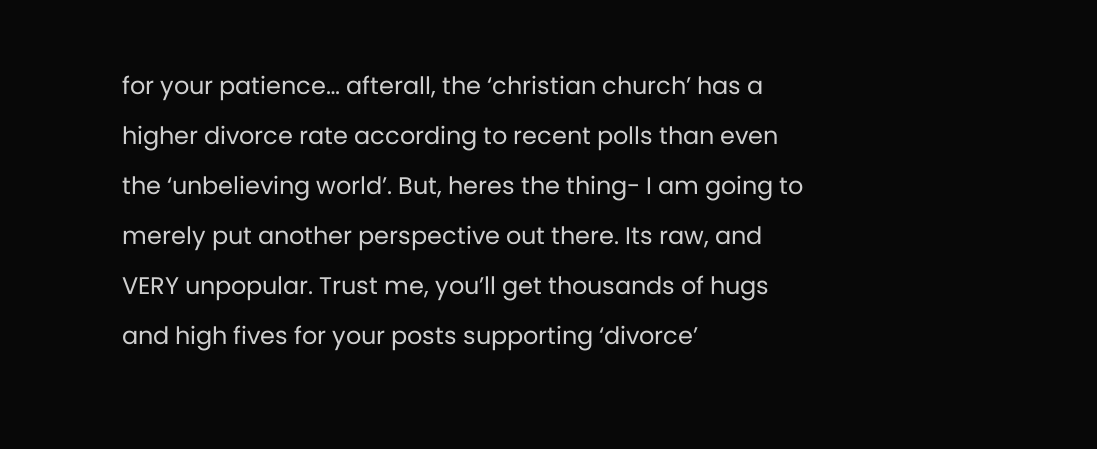for your patience… afterall, the ‘christian church’ has a higher divorce rate according to recent polls than even the ‘unbelieving world’. But, heres the thing- I am going to merely put another perspective out there. Its raw, and VERY unpopular. Trust me, you’ll get thousands of hugs and high fives for your posts supporting ‘divorce’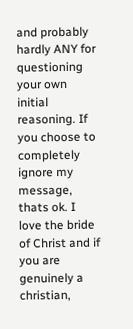and probably hardly ANY for questioning your own initial reasoning. If you choose to completely ignore my message, thats ok. I love the bride of Christ and if you are genuinely a christian,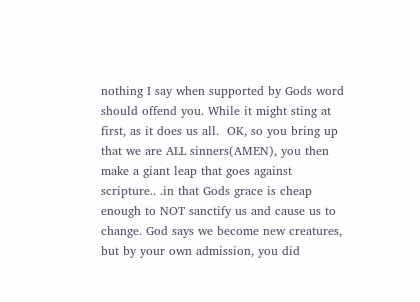nothing I say when supported by Gods word should offend you. While it might sting at first, as it does us all.  OK, so you bring up that we are ALL sinners(AMEN), you then make a giant leap that goes against scripture.. .in that Gods grace is cheap enough to NOT sanctify us and cause us to change. God says we become new creatures, but by your own admission, you did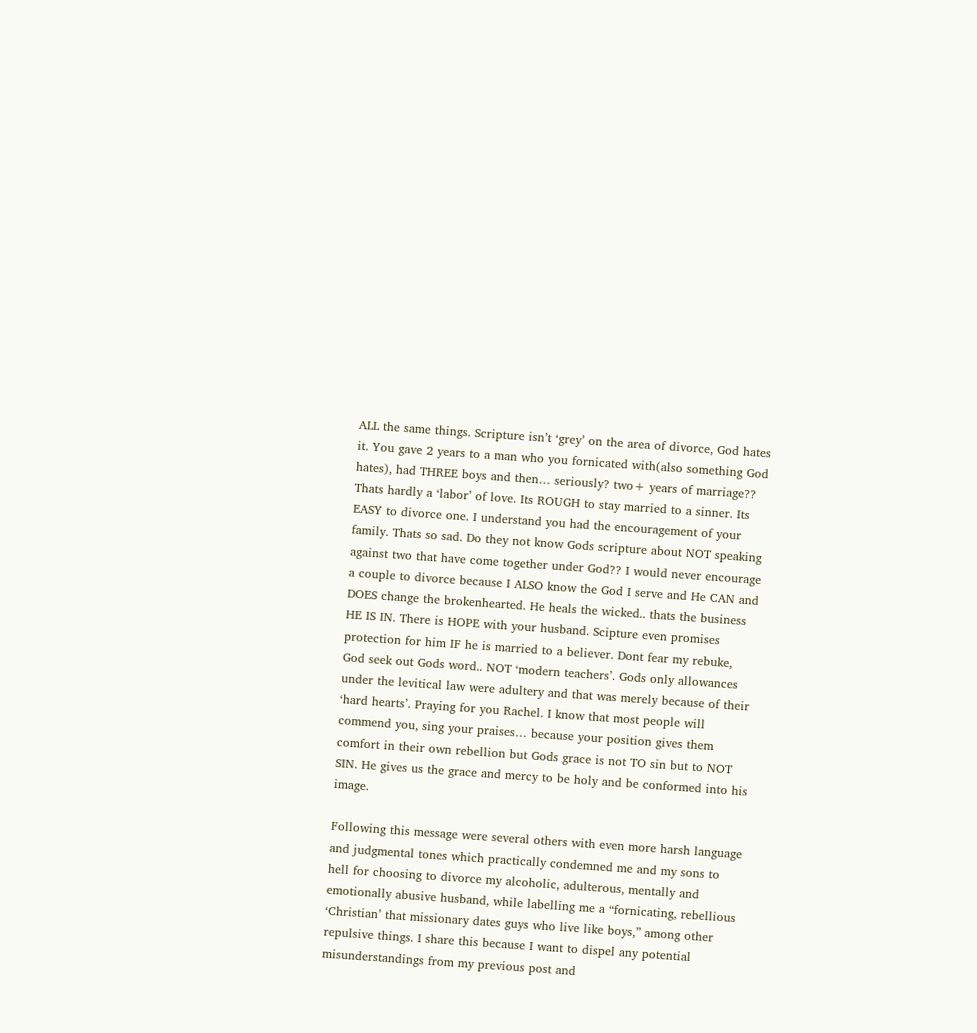ALL the same things. Scripture isn’t ‘grey’ on the area of divorce, God hates it. You gave 2 years to a man who you fornicated with(also something God hates), had THREE boys and then… seriously? two+ years of marriage?? Thats hardly a ‘labor’ of love. Its ROUGH to stay married to a sinner. Its EASY to divorce one. I understand you had the encouragement of your family. Thats so sad. Do they not know Gods scripture about NOT speaking against two that have come together under God?? I would never encourage a couple to divorce because I ALSO know the God I serve and He CAN and DOES change the brokenhearted. He heals the wicked.. thats the business HE IS IN. There is HOPE with your husband. Scipture even promises protection for him IF he is married to a believer. Dont fear my rebuke, God seek out Gods word.. NOT ‘modern teachers’. Gods only allowances under the levitical law were adultery and that was merely because of their ‘hard hearts’. Praying for you Rachel. I know that most people will commend you, sing your praises… because your position gives them comfort in their own rebellion but Gods grace is not TO sin but to NOT SIN. He gives us the grace and mercy to be holy and be conformed into his image.

Following this message were several others with even more harsh language and judgmental tones which practically condemned me and my sons to hell for choosing to divorce my alcoholic, adulterous, mentally and emotionally abusive husband, while labelling me a “fornicating, rebellious ‘Christian’ that missionary dates guys who live like boys,” among other repulsive things. I share this because I want to dispel any potential misunderstandings from my previous post and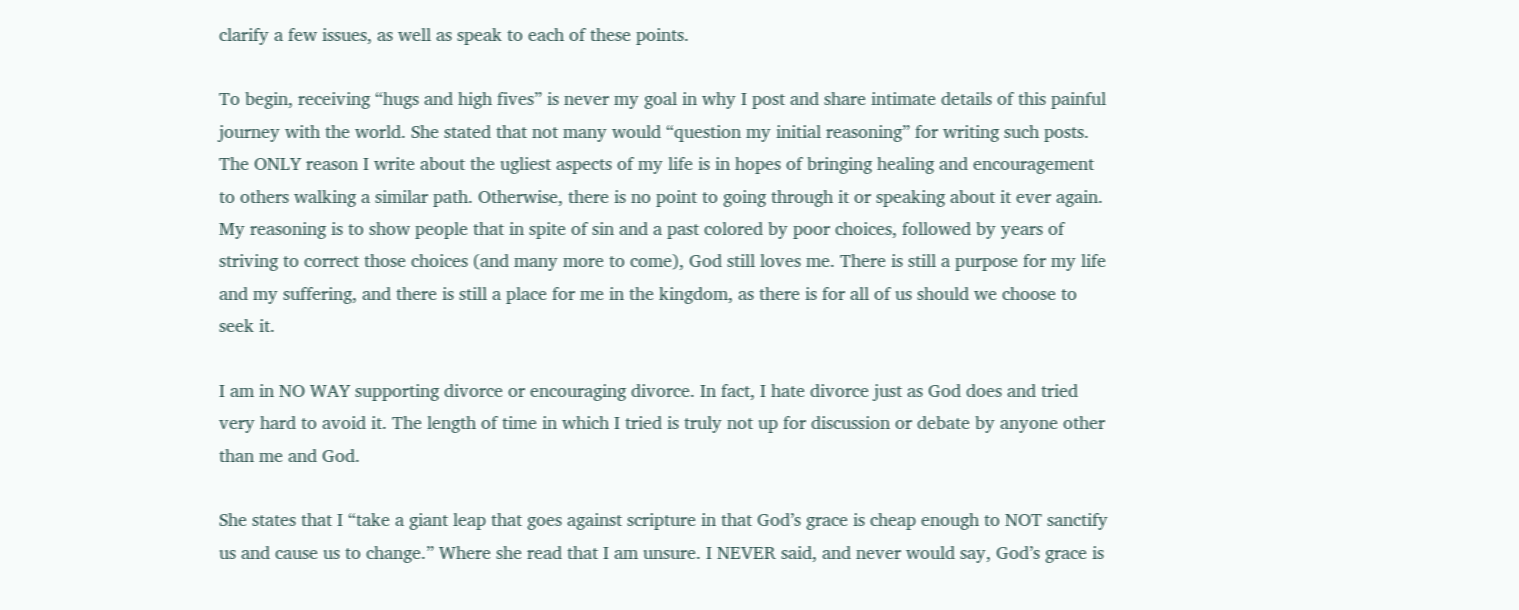clarify a few issues, as well as speak to each of these points.

To begin, receiving “hugs and high fives” is never my goal in why I post and share intimate details of this painful journey with the world. She stated that not many would “question my initial reasoning” for writing such posts. The ONLY reason I write about the ugliest aspects of my life is in hopes of bringing healing and encouragement to others walking a similar path. Otherwise, there is no point to going through it or speaking about it ever again. My reasoning is to show people that in spite of sin and a past colored by poor choices, followed by years of striving to correct those choices (and many more to come), God still loves me. There is still a purpose for my life and my suffering, and there is still a place for me in the kingdom, as there is for all of us should we choose to seek it.

I am in NO WAY supporting divorce or encouraging divorce. In fact, I hate divorce just as God does and tried very hard to avoid it. The length of time in which I tried is truly not up for discussion or debate by anyone other than me and God.

She states that I “take a giant leap that goes against scripture in that God’s grace is cheap enough to NOT sanctify us and cause us to change.” Where she read that I am unsure. I NEVER said, and never would say, God’s grace is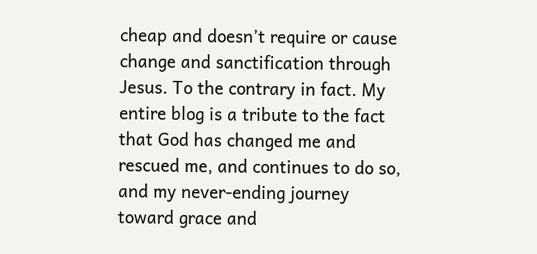cheap and doesn’t require or cause change and sanctification through Jesus. To the contrary in fact. My entire blog is a tribute to the fact that God has changed me and rescued me, and continues to do so, and my never-ending journey toward grace and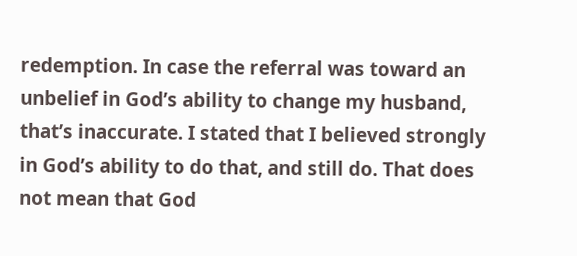redemption. In case the referral was toward an unbelief in God’s ability to change my husband, that’s inaccurate. I stated that I believed strongly in God’s ability to do that, and still do. That does not mean that God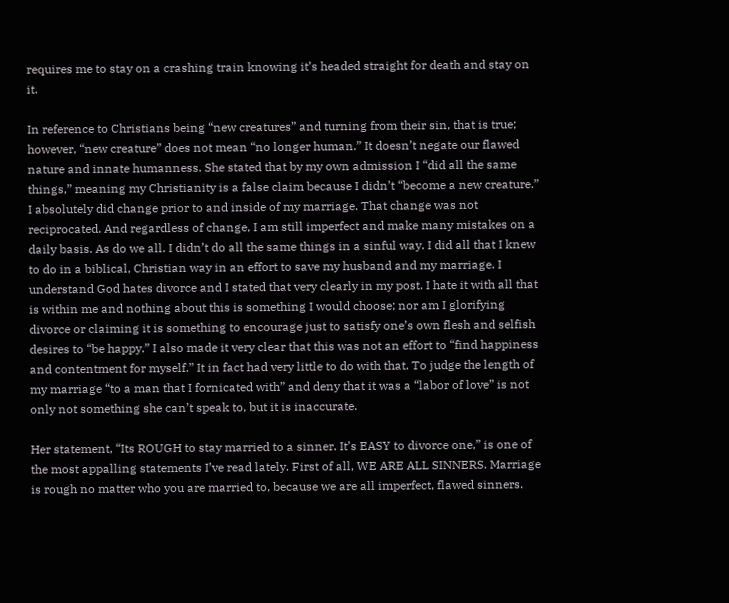requires me to stay on a crashing train knowing it’s headed straight for death and stay on it.

In reference to Christians being “new creatures” and turning from their sin, that is true; however, “new creature” does not mean “no longer human.” It doesn’t negate our flawed nature and innate humanness. She stated that by my own admission I “did all the same things,” meaning my Christianity is a false claim because I didn’t “become a new creature.” I absolutely did change prior to and inside of my marriage. That change was not reciprocated. And regardless of change, I am still imperfect and make many mistakes on a daily basis. As do we all. I didn’t do all the same things in a sinful way. I did all that I knew to do in a biblical, Christian way in an effort to save my husband and my marriage. I understand God hates divorce and I stated that very clearly in my post. I hate it with all that is within me and nothing about this is something I would choose; nor am I glorifying divorce or claiming it is something to encourage just to satisfy one’s own flesh and selfish desires to “be happy.” I also made it very clear that this was not an effort to “find happiness and contentment for myself.” It in fact had very little to do with that. To judge the length of my marriage “to a man that I fornicated with” and deny that it was a “labor of love” is not only not something she can’t speak to, but it is inaccurate.

Her statement, “Its ROUGH to stay married to a sinner. It’s EASY to divorce one,” is one of the most appalling statements I’ve read lately. First of all, WE ARE ALL SINNERS. Marriage is rough no matter who you are married to, because we are all imperfect, flawed sinners.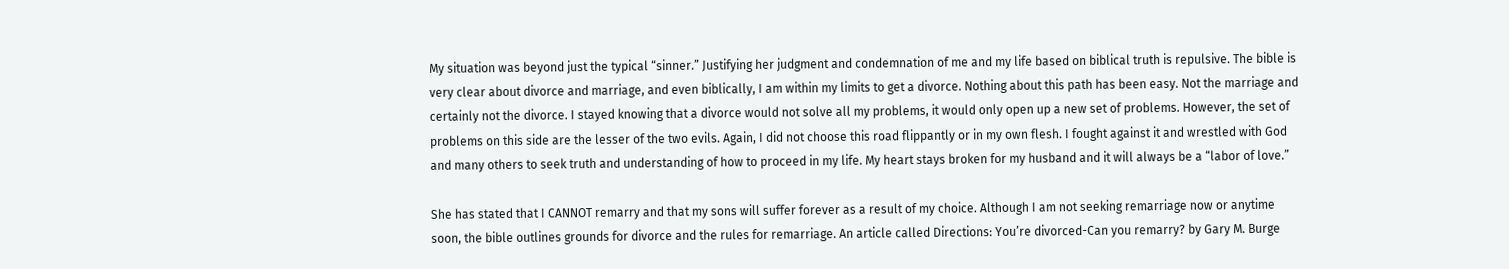My situation was beyond just the typical “sinner.” Justifying her judgment and condemnation of me and my life based on biblical truth is repulsive. The bible is very clear about divorce and marriage, and even biblically, I am within my limits to get a divorce. Nothing about this path has been easy. Not the marriage and certainly not the divorce. I stayed knowing that a divorce would not solve all my problems, it would only open up a new set of problems. However, the set of problems on this side are the lesser of the two evils. Again, I did not choose this road flippantly or in my own flesh. I fought against it and wrestled with God and many others to seek truth and understanding of how to proceed in my life. My heart stays broken for my husband and it will always be a “labor of love.”

She has stated that I CANNOT remarry and that my sons will suffer forever as a result of my choice. Although I am not seeking remarriage now or anytime soon, the bible outlines grounds for divorce and the rules for remarriage. An article called Directions: You’re divorced-Can you remarry? by Gary M. Burge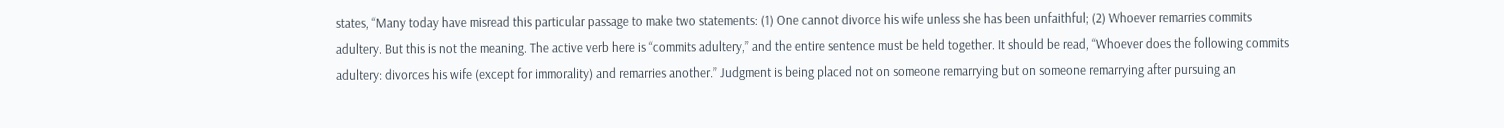states, “Many today have misread this particular passage to make two statements: (1) One cannot divorce his wife unless she has been unfaithful; (2) Whoever remarries commits adultery. But this is not the meaning. The active verb here is “commits adultery,” and the entire sentence must be held together. It should be read, “Whoever does the following commits adultery: divorces his wife (except for immorality) and remarries another.” Judgment is being placed not on someone remarrying but on someone remarrying after pursuing an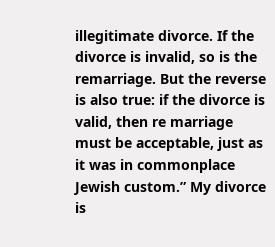illegitimate divorce. If the divorce is invalid, so is the remarriage. But the reverse is also true: if the divorce is valid, then re marriage must be acceptable, just as it was in commonplace Jewish custom.” My divorce is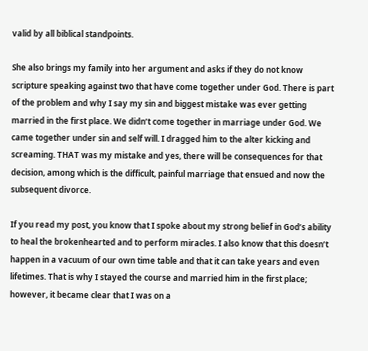valid by all biblical standpoints.

She also brings my family into her argument and asks if they do not know scripture speaking against two that have come together under God. There is part of the problem and why I say my sin and biggest mistake was ever getting married in the first place. We didn’t come together in marriage under God. We came together under sin and self will. I dragged him to the alter kicking and screaming. THAT was my mistake and yes, there will be consequences for that decision, among which is the difficult, painful marriage that ensued and now the subsequent divorce.

If you read my post, you know that I spoke about my strong belief in God’s ability to heal the brokenhearted and to perform miracles. I also know that this doesn’t happen in a vacuum of our own time table and that it can take years and even lifetimes. That is why I stayed the course and married him in the first place; however, it became clear that I was on a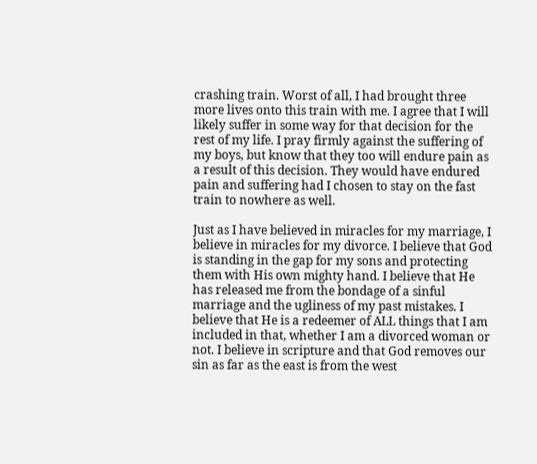crashing train. Worst of all, I had brought three more lives onto this train with me. I agree that I will likely suffer in some way for that decision for the rest of my life. I pray firmly against the suffering of my boys, but know that they too will endure pain as a result of this decision. They would have endured pain and suffering had I chosen to stay on the fast train to nowhere as well.

Just as I have believed in miracles for my marriage, I believe in miracles for my divorce. I believe that God is standing in the gap for my sons and protecting them with His own mighty hand. I believe that He has released me from the bondage of a sinful marriage and the ugliness of my past mistakes. I believe that He is a redeemer of ALL things that I am included in that, whether I am a divorced woman or not. I believe in scripture and that God removes our sin as far as the east is from the west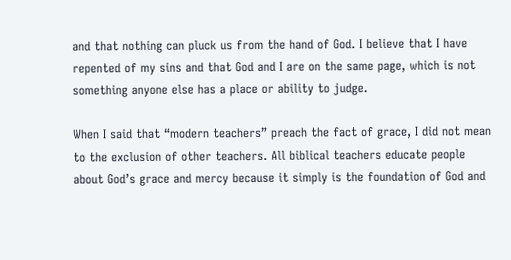and that nothing can pluck us from the hand of God. I believe that I have repented of my sins and that God and I are on the same page, which is not something anyone else has a place or ability to judge.

When I said that “modern teachers” preach the fact of grace, I did not mean to the exclusion of other teachers. All biblical teachers educate people about God’s grace and mercy because it simply is the foundation of God and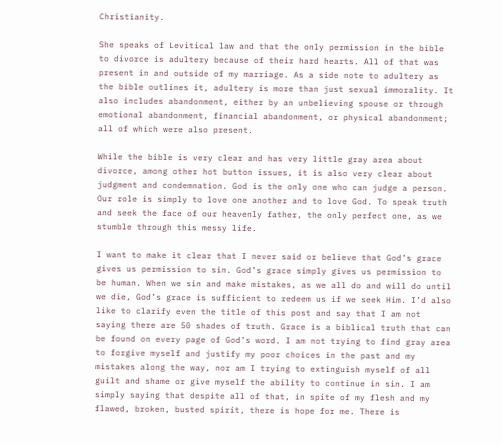Christianity.

She speaks of Levitical law and that the only permission in the bible to divorce is adultery because of their hard hearts. All of that was present in and outside of my marriage. As a side note to adultery as the bible outlines it, adultery is more than just sexual immorality. It also includes abandonment, either by an unbelieving spouse or through emotional abandonment, financial abandonment, or physical abandonment; all of which were also present.

While the bible is very clear and has very little gray area about divorce, among other hot button issues, it is also very clear about judgment and condemnation. God is the only one who can judge a person. Our role is simply to love one another and to love God. To speak truth and seek the face of our heavenly father, the only perfect one, as we stumble through this messy life.

I want to make it clear that I never said or believe that God’s grace gives us permission to sin. God’s grace simply gives us permission to be human. When we sin and make mistakes, as we all do and will do until we die, God’s grace is sufficient to redeem us if we seek Him. I’d also like to clarify even the title of this post and say that I am not saying there are 50 shades of truth. Grace is a biblical truth that can be found on every page of God’s word. I am not trying to find gray area to forgive myself and justify my poor choices in the past and my mistakes along the way, nor am I trying to extinguish myself of all guilt and shame or give myself the ability to continue in sin. I am simply saying that despite all of that, in spite of my flesh and my flawed, broken, busted spirit, there is hope for me. There is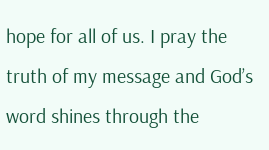hope for all of us. I pray the truth of my message and God’s word shines through the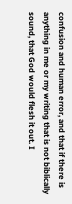confusion and human error, and that if there is anything in me or my writing that is not biblically sound, that God would flesh it out. I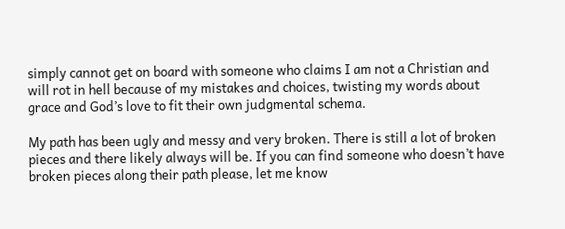simply cannot get on board with someone who claims I am not a Christian and will rot in hell because of my mistakes and choices, twisting my words about grace and God’s love to fit their own judgmental schema.

My path has been ugly and messy and very broken. There is still a lot of broken pieces and there likely always will be. If you can find someone who doesn’t have broken pieces along their path please, let me know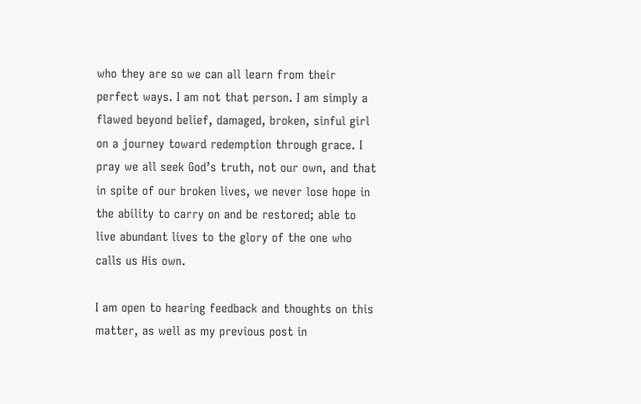who they are so we can all learn from their perfect ways. I am not that person. I am simply a flawed beyond belief, damaged, broken, sinful girl on a journey toward redemption through grace. I pray we all seek God’s truth, not our own, and that in spite of our broken lives, we never lose hope in the ability to carry on and be restored; able to live abundant lives to the glory of the one who calls us His own.

I am open to hearing feedback and thoughts on this matter, as well as my previous post in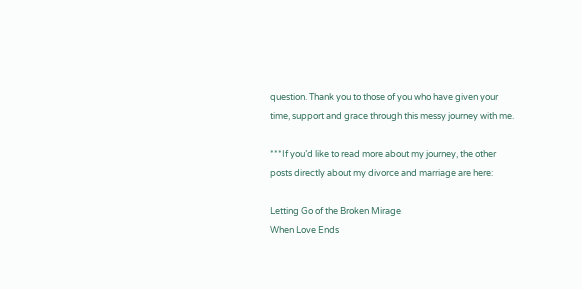question. Thank you to those of you who have given your time, support and grace through this messy journey with me.

***If you’d like to read more about my journey, the other posts directly about my divorce and marriage are here:

Letting Go of the Broken Mirage
When Love Ends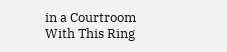in a Courtroom
With This Ring